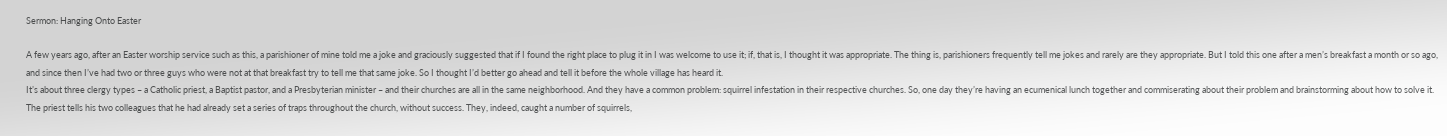Sermon: Hanging Onto Easter

A few years ago, after an Easter worship service such as this, a parishioner of mine told me a joke and graciously suggested that if I found the right place to plug it in I was welcome to use it; if, that is, I thought it was appropriate. The thing is, parishioners frequently tell me jokes and rarely are they appropriate. But I told this one after a men’s breakfast a month or so ago, and since then I’ve had two or three guys who were not at that breakfast try to tell me that same joke. So I thought I’d better go ahead and tell it before the whole village has heard it.
It’s about three clergy types – a Catholic priest, a Baptist pastor, and a Presbyterian minister – and their churches are all in the same neighborhood. And they have a common problem: squirrel infestation in their respective churches. So, one day they’re having an ecumenical lunch together and commiserating about their problem and brainstorming about how to solve it.
The priest tells his two colleagues that he had already set a series of traps throughout the church, without success. They, indeed, caught a number of squirrels,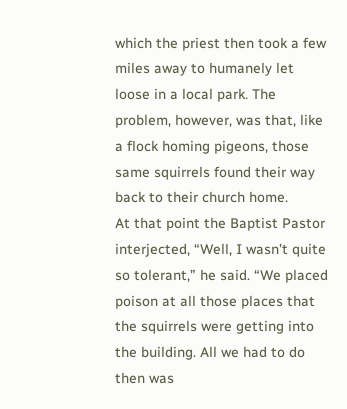which the priest then took a few miles away to humanely let loose in a local park. The problem, however, was that, like a flock homing pigeons, those same squirrels found their way back to their church home.
At that point the Baptist Pastor interjected, “Well, I wasn’t quite so tolerant,” he said. “We placed poison at all those places that the squirrels were getting into the building. All we had to do then was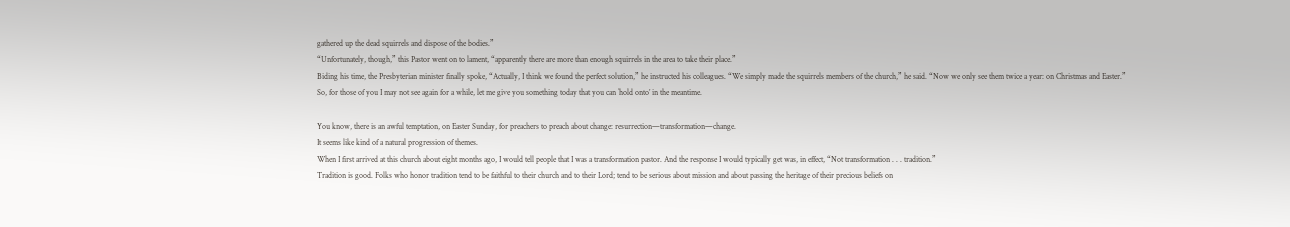gathered up the dead squirrels and dispose of the bodies.”
“Unfortunately, though,” this Pastor went on to lament, “apparently there are more than enough squirrels in the area to take their place.”
Biding his time, the Presbyterian minister finally spoke, “Actually, I think we found the perfect solution,” he instructed his colleagues. “We simply made the squirrels members of the church,” he said. “Now we only see them twice a year: on Christmas and Easter.”
So, for those of you I may not see again for a while, let me give you something today that you can `hold onto’ in the meantime.

You know, there is an awful temptation, on Easter Sunday, for preachers to preach about change: resurrection—transformation—change.
It seems like kind of a natural progression of themes.
When I first arrived at this church about eight months ago, I would tell people that I was a transformation pastor. And the response I would typically get was, in effect, “Not transformation . . . tradition.”
Tradition is good. Folks who honor tradition tend to be faithful to their church and to their Lord; tend to be serious about mission and about passing the heritage of their precious beliefs on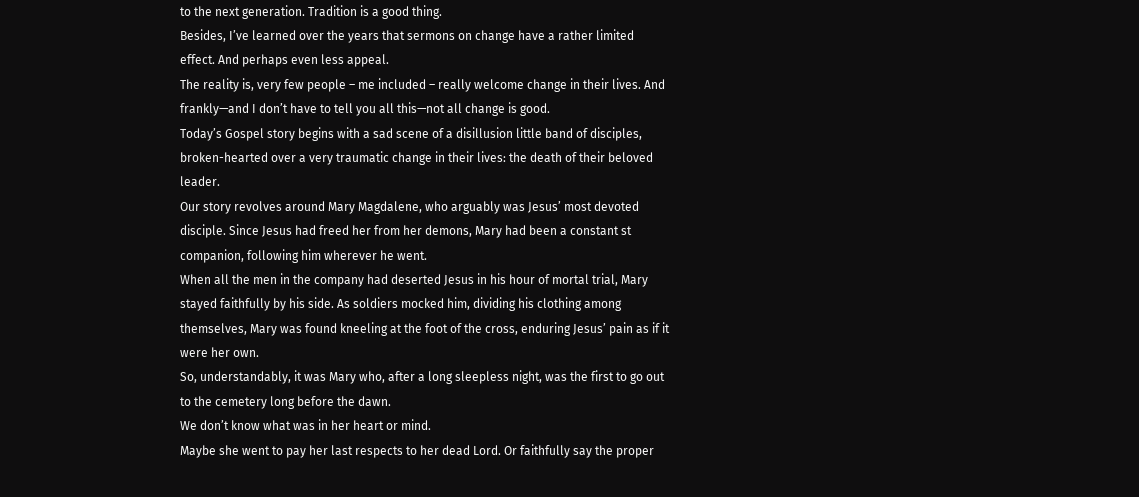to the next generation. Tradition is a good thing.
Besides, I’ve learned over the years that sermons on change have a rather limited effect. And perhaps even less appeal.
The reality is, very few people – me included – really welcome change in their lives. And frankly—and I don’t have to tell you all this—not all change is good.
Today’s Gospel story begins with a sad scene of a disillusion little band of disciples, broken-hearted over a very traumatic change in their lives: the death of their beloved leader.
Our story revolves around Mary Magdalene, who arguably was Jesus’ most devoted disciple. Since Jesus had freed her from her demons, Mary had been a constant st companion, following him wherever he went.
When all the men in the company had deserted Jesus in his hour of mortal trial, Mary stayed faithfully by his side. As soldiers mocked him, dividing his clothing among themselves, Mary was found kneeling at the foot of the cross, enduring Jesus’ pain as if it were her own.
So, understandably, it was Mary who, after a long sleepless night, was the first to go out to the cemetery long before the dawn.
We don’t know what was in her heart or mind.
Maybe she went to pay her last respects to her dead Lord. Or faithfully say the proper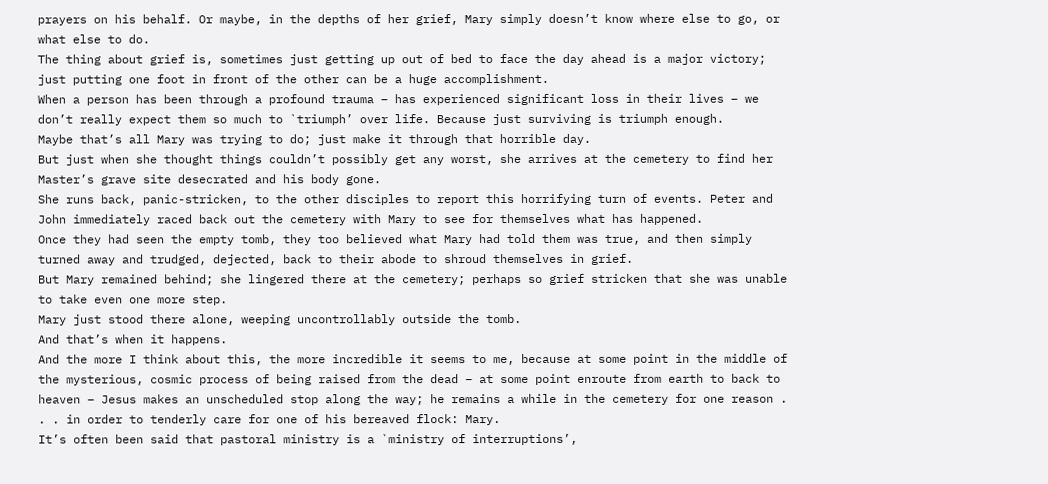prayers on his behalf. Or maybe, in the depths of her grief, Mary simply doesn’t know where else to go, or what else to do.
The thing about grief is, sometimes just getting up out of bed to face the day ahead is a major victory; just putting one foot in front of the other can be a huge accomplishment.
When a person has been through a profound trauma – has experienced significant loss in their lives – we don’t really expect them so much to `triumph’ over life. Because just surviving is triumph enough.
Maybe that’s all Mary was trying to do; just make it through that horrible day.
But just when she thought things couldn’t possibly get any worst, she arrives at the cemetery to find her Master’s grave site desecrated and his body gone.
She runs back, panic-stricken, to the other disciples to report this horrifying turn of events. Peter and John immediately raced back out the cemetery with Mary to see for themselves what has happened.
Once they had seen the empty tomb, they too believed what Mary had told them was true, and then simply turned away and trudged, dejected, back to their abode to shroud themselves in grief.
But Mary remained behind; she lingered there at the cemetery; perhaps so grief stricken that she was unable to take even one more step.
Mary just stood there alone, weeping uncontrollably outside the tomb.
And that’s when it happens.
And the more I think about this, the more incredible it seems to me, because at some point in the middle of the mysterious, cosmic process of being raised from the dead – at some point enroute from earth to back to heaven – Jesus makes an unscheduled stop along the way; he remains a while in the cemetery for one reason . . . in order to tenderly care for one of his bereaved flock: Mary.
It’s often been said that pastoral ministry is a `ministry of interruptions’,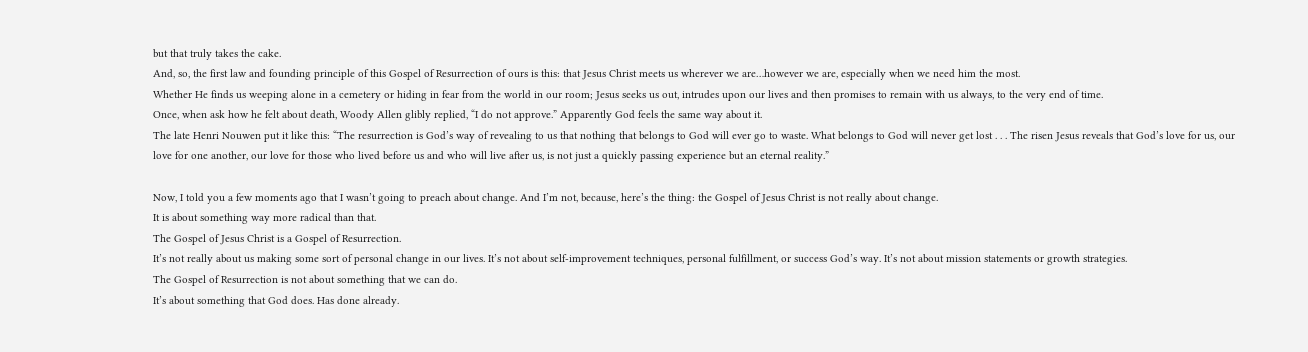but that truly takes the cake.
And, so, the first law and founding principle of this Gospel of Resurrection of ours is this: that Jesus Christ meets us wherever we are…however we are, especially when we need him the most.
Whether He finds us weeping alone in a cemetery or hiding in fear from the world in our room; Jesus seeks us out, intrudes upon our lives and then promises to remain with us always, to the very end of time.
Once, when ask how he felt about death, Woody Allen glibly replied, “I do not approve.” Apparently God feels the same way about it.
The late Henri Nouwen put it like this: “The resurrection is God’s way of revealing to us that nothing that belongs to God will ever go to waste. What belongs to God will never get lost . . . The risen Jesus reveals that God’s love for us, our love for one another, our love for those who lived before us and who will live after us, is not just a quickly passing experience but an eternal reality.”

Now, I told you a few moments ago that I wasn’t going to preach about change. And I’m not, because, here’s the thing: the Gospel of Jesus Christ is not really about change.
It is about something way more radical than that.
The Gospel of Jesus Christ is a Gospel of Resurrection.
It’s not really about us making some sort of personal change in our lives. It’s not about self-improvement techniques, personal fulfillment, or success God’s way. It’s not about mission statements or growth strategies.
The Gospel of Resurrection is not about something that we can do.
It’s about something that God does. Has done already.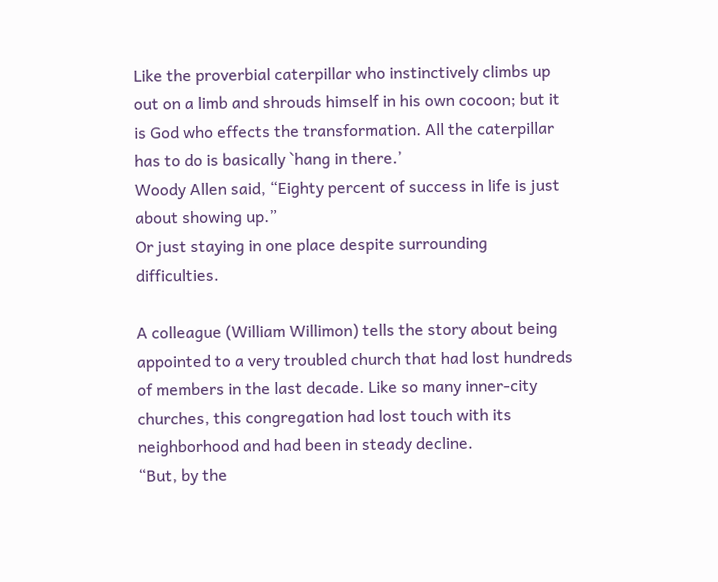Like the proverbial caterpillar who instinctively climbs up out on a limb and shrouds himself in his own cocoon; but it is God who effects the transformation. All the caterpillar has to do is basically `hang in there.’
Woody Allen said, “Eighty percent of success in life is just about showing up.”
Or just staying in one place despite surrounding difficulties.

A colleague (William Willimon) tells the story about being appointed to a very troubled church that had lost hundreds of members in the last decade. Like so many inner-city churches, this congregation had lost touch with its neighborhood and had been in steady decline.
“But, by the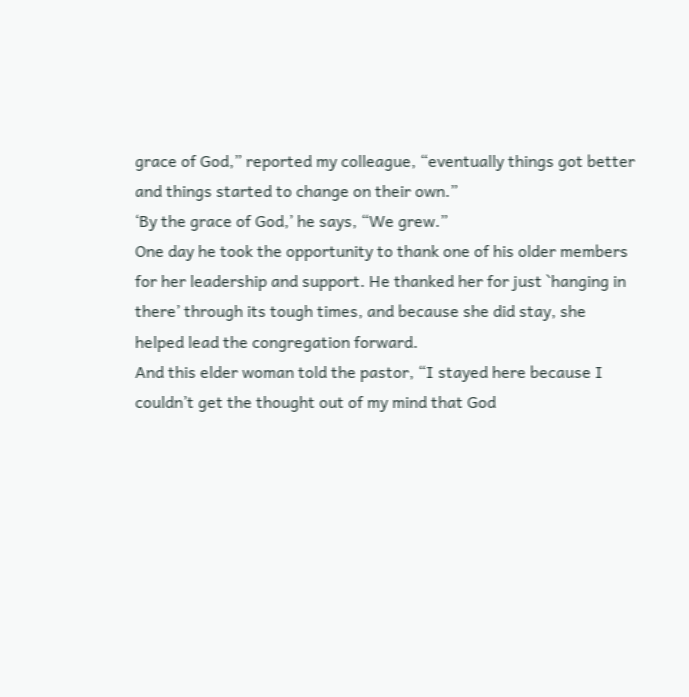grace of God,” reported my colleague, “eventually things got better and things started to change on their own.”
‘By the grace of God,’ he says, “We grew.”
One day he took the opportunity to thank one of his older members for her leadership and support. He thanked her for just `hanging in there’ through its tough times, and because she did stay, she helped lead the congregation forward.
And this elder woman told the pastor, “I stayed here because I couldn’t get the thought out of my mind that God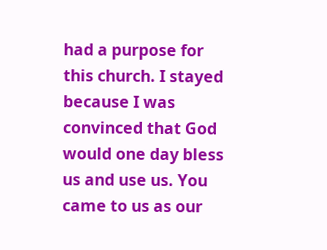had a purpose for this church. I stayed because I was convinced that God would one day bless us and use us. You came to us as our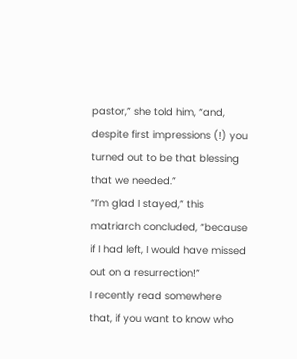pastor,” she told him, “and, despite first impressions (!) you turned out to be that blessing that we needed.”
“I’m glad I stayed,” this matriarch concluded, “because if I had left, I would have missed out on a resurrection!”
I recently read somewhere that, if you want to know who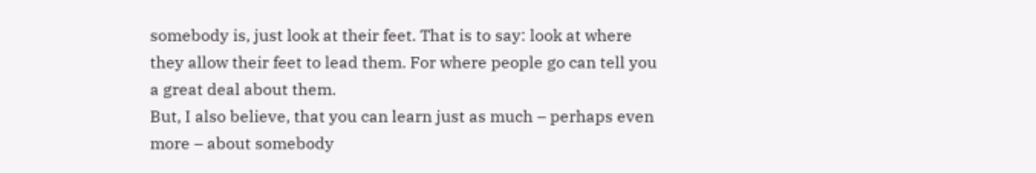somebody is, just look at their feet. That is to say: look at where they allow their feet to lead them. For where people go can tell you a great deal about them.
But, I also believe, that you can learn just as much – perhaps even more – about somebody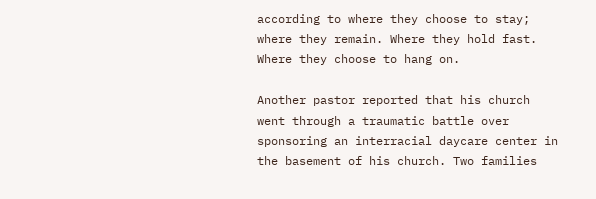according to where they choose to stay; where they remain. Where they hold fast. Where they choose to hang on.

Another pastor reported that his church went through a traumatic battle over sponsoring an interracial daycare center in the basement of his church. Two families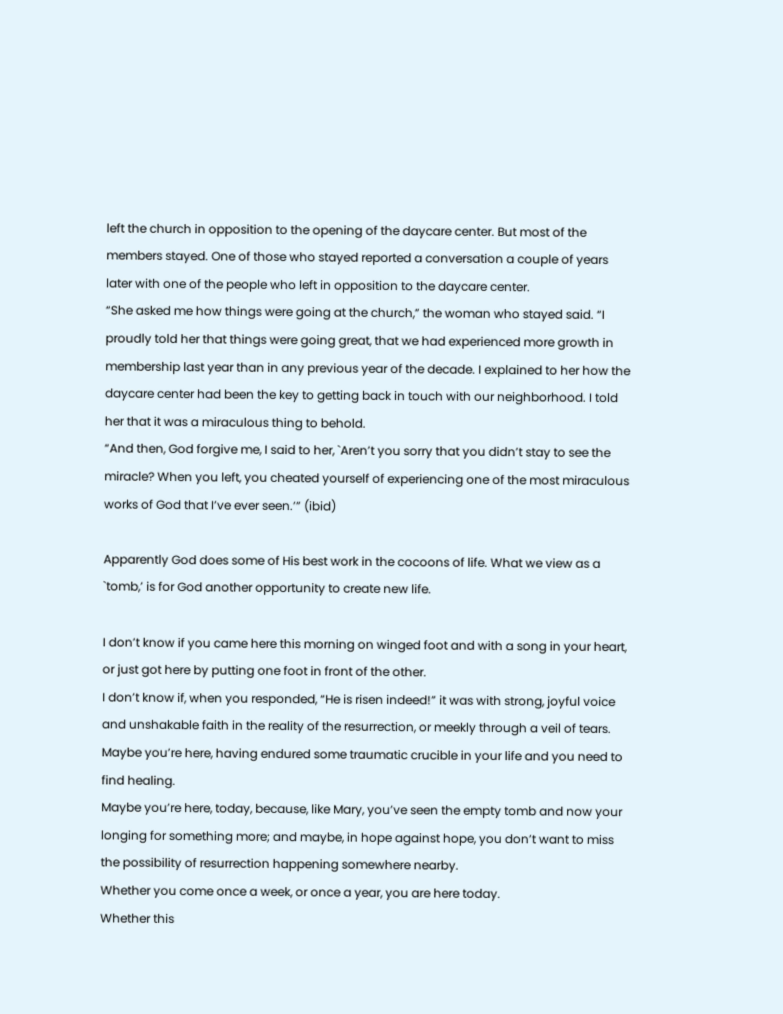left the church in opposition to the opening of the daycare center. But most of the members stayed. One of those who stayed reported a conversation a couple of years later with one of the people who left in opposition to the daycare center.
“She asked me how things were going at the church,” the woman who stayed said. “I proudly told her that things were going great, that we had experienced more growth in membership last year than in any previous year of the decade. I explained to her how the daycare center had been the key to getting back in touch with our neighborhood. I told her that it was a miraculous thing to behold.
“And then, God forgive me, I said to her, `Aren’t you sorry that you didn’t stay to see the miracle? When you left, you cheated yourself of experiencing one of the most miraculous works of God that I’ve ever seen.’” (ibid)

Apparently God does some of His best work in the cocoons of life. What we view as a `tomb,’ is for God another opportunity to create new life.

I don’t know if you came here this morning on winged foot and with a song in your heart, or just got here by putting one foot in front of the other.
I don’t know if, when you responded, “He is risen indeed!” it was with strong, joyful voice and unshakable faith in the reality of the resurrection, or meekly through a veil of tears.
Maybe you’re here, having endured some traumatic crucible in your life and you need to find healing.
Maybe you’re here, today, because, like Mary, you’ve seen the empty tomb and now your longing for something more; and maybe, in hope against hope, you don’t want to miss the possibility of resurrection happening somewhere nearby.
Whether you come once a week, or once a year, you are here today.
Whether this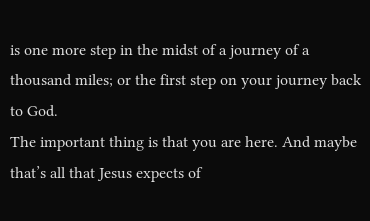is one more step in the midst of a journey of a thousand miles; or the first step on your journey back to God.
The important thing is that you are here. And maybe that’s all that Jesus expects of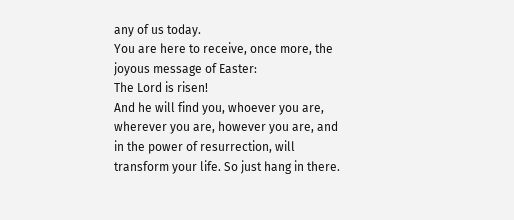any of us today.
You are here to receive, once more, the joyous message of Easter:
The Lord is risen!
And he will find you, whoever you are, wherever you are, however you are, and in the power of resurrection, will transform your life. So just hang in there.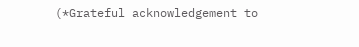(*Grateful acknowledgement to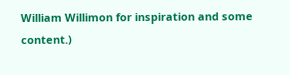William Willimon for inspiration and some content.)